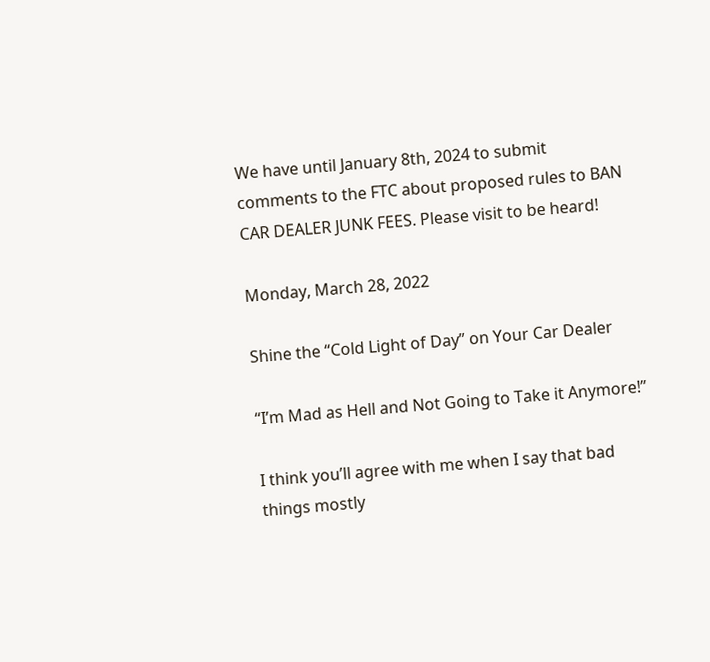We have until January 8th, 2024 to submit comments to the FTC about proposed rules to BAN CAR DEALER JUNK FEES. Please visit to be heard!

Monday, March 28, 2022

Shine the “Cold Light of Day” on Your Car Dealer

“I’m Mad as Hell and Not Going to Take it Anymore!”

I think you’ll agree with me when I say that bad things mostly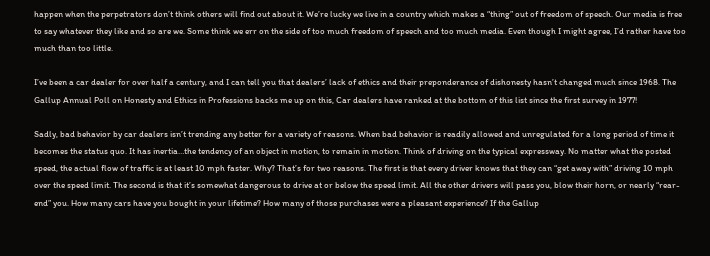happen when the perpetrators don’t think others will find out about it. We’re lucky we live in a country which makes a “thing” out of freedom of speech. Our media is free to say whatever they like and so are we. Some think we err on the side of too much freedom of speech and too much media. Even though I might agree, I’d rather have too much than too little.

I’ve been a car dealer for over half a century, and I can tell you that dealers’ lack of ethics and their preponderance of dishonesty hasn’t changed much since 1968. The Gallup Annual Poll on Honesty and Ethics in Professions backs me up on this, Car dealers have ranked at the bottom of this list since the first survey in 1977!

Sadly, bad behavior by car dealers isn’t trending any better for a variety of reasons. When bad behavior is readily allowed and unregulated for a long period of time it becomes the status quo. It has inertia…the tendency of an object in motion, to remain in motion. Think of driving on the typical expressway. No matter what the posted speed, the actual flow of traffic is at least 10 mph faster. Why? That’s for two reasons. The first is that every driver knows that they can “get away with” driving 10 mph over the speed limit. The second is that it’s somewhat dangerous to drive at or below the speed limit. All the other drivers will pass you, blow their horn, or nearly “rear-end” you. How many cars have you bought in your lifetime? How many of those purchases were a pleasant experience? If the Gallup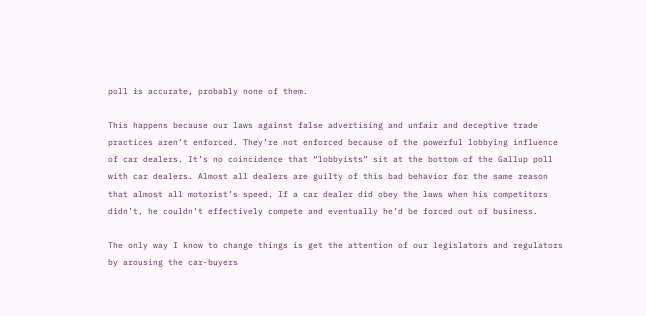poll is accurate, probably none of them.

This happens because our laws against false advertising and unfair and deceptive trade practices aren’t enforced. They’re not enforced because of the powerful lobbying influence of car dealers. It’s no coincidence that “lobbyists” sit at the bottom of the Gallup poll with car dealers. Almost all dealers are guilty of this bad behavior for the same reason that almost all motorist’s speed. If a car dealer did obey the laws when his competitors didn’t, he couldn’t effectively compete and eventually he’d be forced out of business.

The only way I know to change things is get the attention of our legislators and regulators by arousing the car-buyers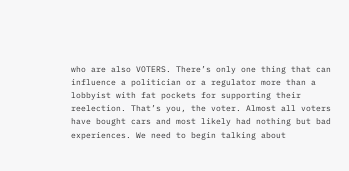who are also VOTERS. There’s only one thing that can influence a politician or a regulator more than a lobbyist with fat pockets for supporting their reelection. That’s you, the voter. Almost all voters have bought cars and most likely had nothing but bad experiences. We need to begin talking about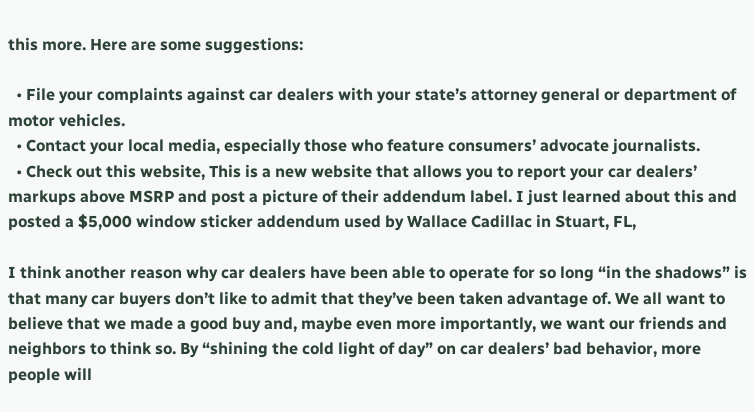this more. Here are some suggestions:

  • File your complaints against car dealers with your state’s attorney general or department of motor vehicles.
  • Contact your local media, especially those who feature consumers’ advocate journalists.
  • Check out this website, This is a new website that allows you to report your car dealers’ markups above MSRP and post a picture of their addendum label. I just learned about this and posted a $5,000 window sticker addendum used by Wallace Cadillac in Stuart, FL,

I think another reason why car dealers have been able to operate for so long “in the shadows” is that many car buyers don’t like to admit that they’ve been taken advantage of. We all want to believe that we made a good buy and, maybe even more importantly, we want our friends and neighbors to think so. By “shining the cold light of day” on car dealers’ bad behavior, more people will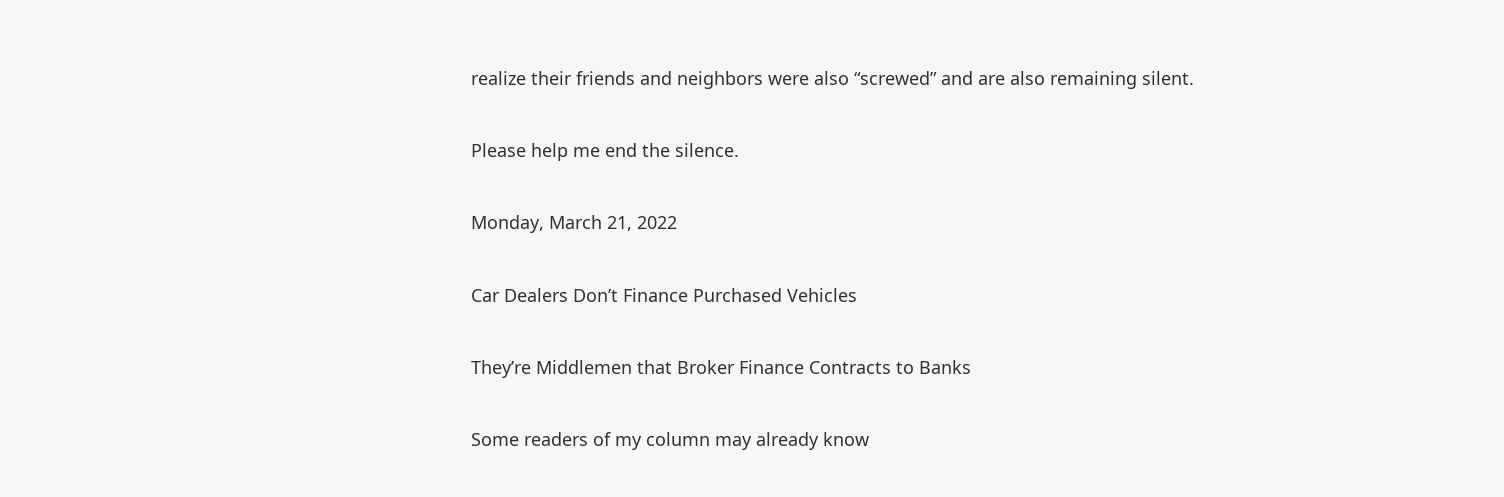realize their friends and neighbors were also “screwed” and are also remaining silent.

Please help me end the silence.

Monday, March 21, 2022

Car Dealers Don’t Finance Purchased Vehicles

They’re Middlemen that Broker Finance Contracts to Banks

Some readers of my column may already know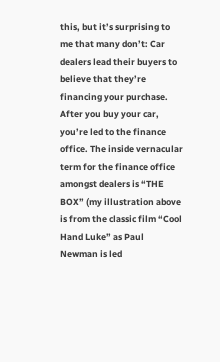this, but it’s surprising to me that many don’t: Car dealers lead their buyers to believe that they’re financing your purchase. After you buy your car, you’re led to the finance office. The inside vernacular term for the finance office amongst dealers is “THE BOX” (my illustration above is from the classic film “Cool Hand Luke” as Paul Newman is led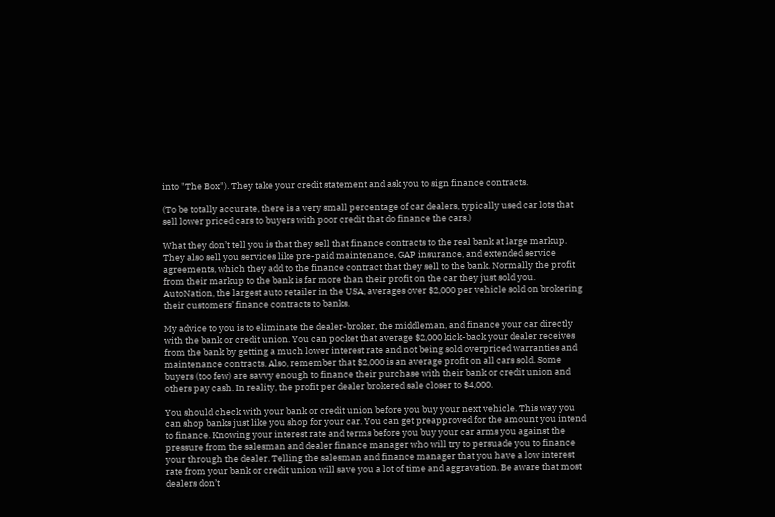into "The Box"). They take your credit statement and ask you to sign finance contracts.

(To be totally accurate, there is a very small percentage of car dealers, typically used car lots that sell lower priced cars to buyers with poor credit that do finance the cars.)

What they don’t tell you is that they sell that finance contracts to the real bank at large markup. They also sell you services like pre-paid maintenance, GAP insurance, and extended service agreements, which they add to the finance contract that they sell to the bank. Normally the profit from their markup to the bank is far more than their profit on the car they just sold you. AutoNation, the largest auto retailer in the USA, averages over $2,000 per vehicle sold on brokering their customers’ finance contracts to banks.

My advice to you is to eliminate the dealer-broker, the middleman, and finance your car directly with the bank or credit union. You can pocket that average $2,000 kick-back your dealer receives from the bank by getting a much lower interest rate and not being sold overpriced warranties and maintenance contracts. Also, remember that $2,000 is an average profit on all cars sold. Some buyers (too few) are savvy enough to finance their purchase with their bank or credit union and others pay cash. In reality, the profit per dealer brokered sale closer to $4,000.

You should check with your bank or credit union before you buy your next vehicle. This way you can shop banks just like you shop for your car. You can get preapproved for the amount you intend to finance. Knowing your interest rate and terms before you buy your car arms you against the pressure from the salesman and dealer finance manager who will try to persuade you to finance your through the dealer. Telling the salesman and finance manager that you have a low interest rate from your bank or credit union will save you a lot of time and aggravation. Be aware that most dealers don’t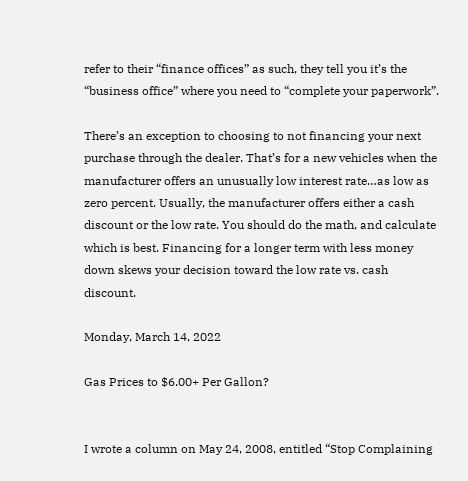refer to their “finance offices” as such, they tell you it’s the “business office” where you need to “complete your paperwork”.

There’s an exception to choosing to not financing your next purchase through the dealer. That’s for a new vehicles when the manufacturer offers an unusually low interest rate…as low as zero percent. Usually, the manufacturer offers either a cash discount or the low rate. You should do the math, and calculate which is best. Financing for a longer term with less money down skews your decision toward the low rate vs. cash discount.

Monday, March 14, 2022

Gas Prices to $6.00+ Per Gallon?


I wrote a column on May 24, 2008, entitled “Stop Complaining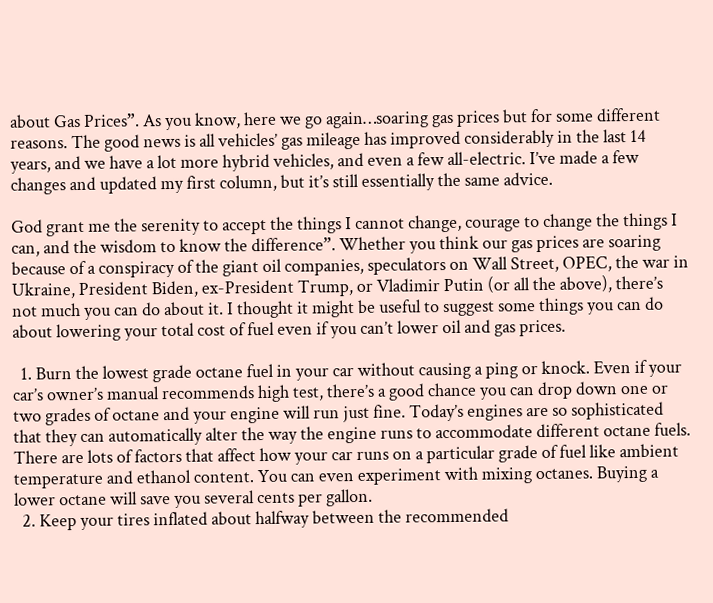about Gas Prices”. As you know, here we go again…soaring gas prices but for some different reasons. The good news is all vehicles’ gas mileage has improved considerably in the last 14 years, and we have a lot more hybrid vehicles, and even a few all-electric. I’ve made a few changes and updated my first column, but it’s still essentially the same advice.

God grant me the serenity to accept the things I cannot change, courage to change the things I can, and the wisdom to know the difference”. Whether you think our gas prices are soaring because of a conspiracy of the giant oil companies, speculators on Wall Street, OPEC, the war in Ukraine, President Biden, ex-President Trump, or Vladimir Putin (or all the above), there’s not much you can do about it. I thought it might be useful to suggest some things you can do about lowering your total cost of fuel even if you can’t lower oil and gas prices.

  1. Burn the lowest grade octane fuel in your car without causing a ping or knock. Even if your car’s owner’s manual recommends high test, there’s a good chance you can drop down one or two grades of octane and your engine will run just fine. Today’s engines are so sophisticated that they can automatically alter the way the engine runs to accommodate different octane fuels. There are lots of factors that affect how your car runs on a particular grade of fuel like ambient temperature and ethanol content. You can even experiment with mixing octanes. Buying a lower octane will save you several cents per gallon.
  2. Keep your tires inflated about halfway between the recommended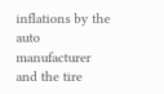inflations by the auto manufacturer and the tire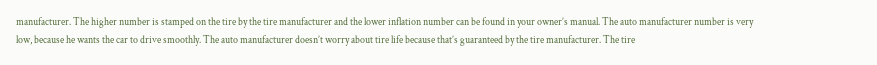manufacturer. The higher number is stamped on the tire by the tire manufacturer and the lower inflation number can be found in your owner’s manual. The auto manufacturer number is very low, because he wants the car to drive smoothly. The auto manufacturer doesn’t worry about tire life because that’s guaranteed by the tire manufacturer. The tire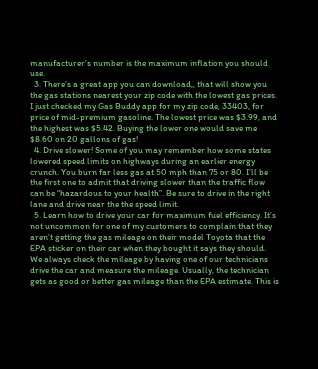manufacturer’s number is the maximum inflation you should use.
  3. There’s a great app you can download,, that will show you the gas stations nearest your zip code with the lowest gas prices. I just checked my Gas Buddy app for my zip code, 33403, for price of mid-premium gasoline. The lowest price was $3.99, and the highest was $5.42. Buying the lower one would save me $8.60 on 20 gallons of gas!
  4. Drive slower! Some of you may remember how some states lowered speed limits on highways during an earlier energy crunch. You burn far less gas at 50 mph than 75 or 80. I’ll be the first one to admit that driving slower than the traffic flow can be “hazardous to your health”. Be sure to drive in the right lane and drive near the the speed limit.
  5. Learn how to drive your car for maximum fuel efficiency. It’s not uncommon for one of my customers to complain that they aren’t getting the gas mileage on their model Toyota that the EPA sticker on their car when they bought it says they should. We always check the mileage by having one of our technicians drive the car and measure the mileage. Usually, the technician gets as good or better gas mileage than the EPA estimate. This is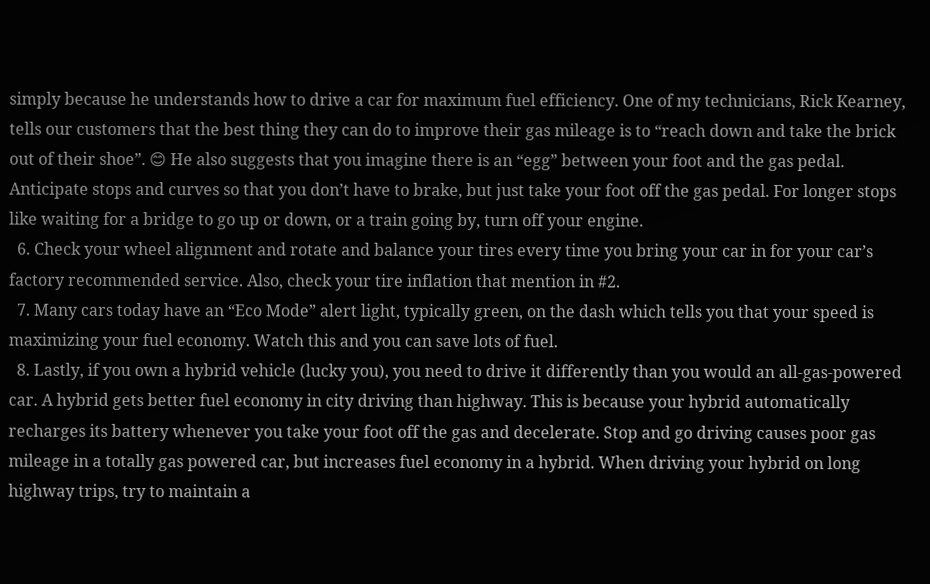simply because he understands how to drive a car for maximum fuel efficiency. One of my technicians, Rick Kearney, tells our customers that the best thing they can do to improve their gas mileage is to “reach down and take the brick out of their shoe”. 😊 He also suggests that you imagine there is an “egg” between your foot and the gas pedal. Anticipate stops and curves so that you don’t have to brake, but just take your foot off the gas pedal. For longer stops like waiting for a bridge to go up or down, or a train going by, turn off your engine.
  6. Check your wheel alignment and rotate and balance your tires every time you bring your car in for your car’s factory recommended service. Also, check your tire inflation that mention in #2.
  7. Many cars today have an “Eco Mode” alert light, typically green, on the dash which tells you that your speed is maximizing your fuel economy. Watch this and you can save lots of fuel.
  8. Lastly, if you own a hybrid vehicle (lucky you), you need to drive it differently than you would an all-gas-powered car. A hybrid gets better fuel economy in city driving than highway. This is because your hybrid automatically recharges its battery whenever you take your foot off the gas and decelerate. Stop and go driving causes poor gas mileage in a totally gas powered car, but increases fuel economy in a hybrid. When driving your hybrid on long highway trips, try to maintain a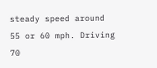steady speed around 55 or 60 mph. Driving 70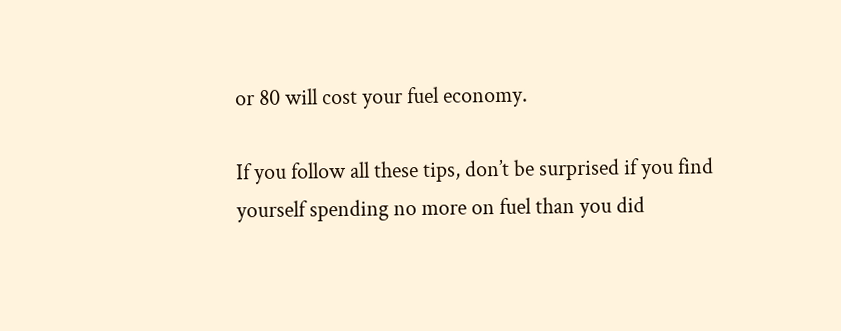or 80 will cost your fuel economy.

If you follow all these tips, don’t be surprised if you find yourself spending no more on fuel than you did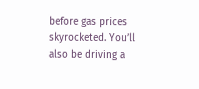before gas prices skyrocketed. You’ll also be driving a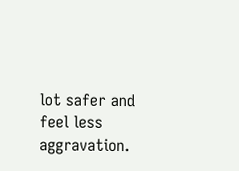lot safer and feel less aggravation.